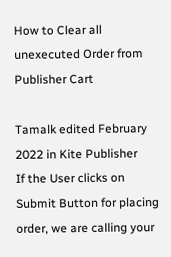How to Clear all unexecuted Order from Publisher Cart

Tamalk edited February 2022 in Kite Publisher
If the User clicks on Submit Button for placing order, we are calling your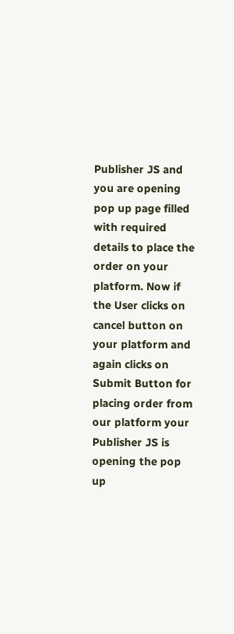Publisher JS and you are opening pop up page filled with required details to place the order on your platform. Now if the User clicks on cancel button on your platform and again clicks on Submit Button for placing order from our platform your Publisher JS is opening the pop up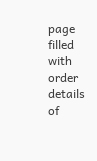page filled with order details of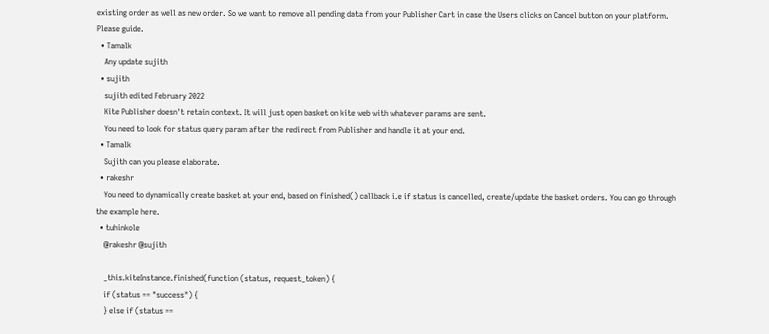existing order as well as new order. So we want to remove all pending data from your Publisher Cart in case the Users clicks on Cancel button on your platform. Please guide.
  • Tamalk
    Any update sujith
  • sujith
    sujith edited February 2022
    Kite Publisher doesn't retain context. It will just open basket on kite web with whatever params are sent.
    You need to look for status query param after the redirect from Publisher and handle it at your end.
  • Tamalk
    Sujith can you please elaborate.
  • rakeshr
    You need to dynamically create basket at your end, based on finished() callback i.e if status is cancelled, create/update the basket orders. You can go through the example here.
  • tuhinkole
    @rakeshr @sujith

    _this.kiteInstance.finished(function (status, request_token) {
    if (status == "success") {
    } else if (status ==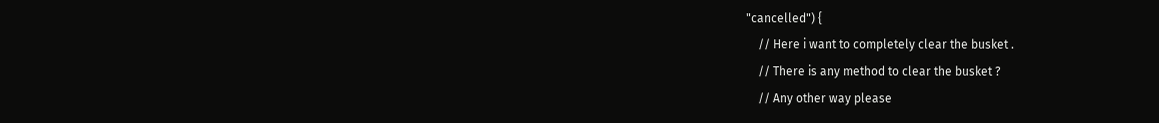"cancelled") {
    // Here i want to completely clear the busket .
    // There is any method to clear the busket ?
    // Any other way please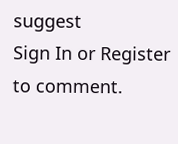suggest
Sign In or Register to comment.